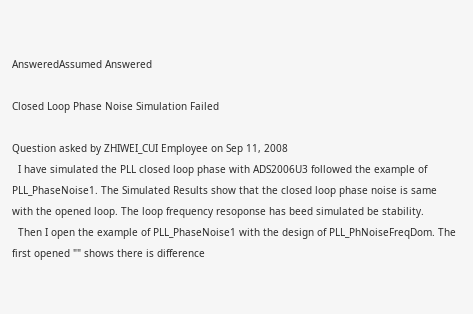AnsweredAssumed Answered

Closed Loop Phase Noise Simulation Failed

Question asked by ZHIWEI_CUI Employee on Sep 11, 2008
  I have simulated the PLL closed loop phase with ADS2006U3 followed the example of PLL_PhaseNoise1. The Simulated Results show that the closed loop phase noise is same with the opened loop. The loop frequency resoponse has beed simulated be stability.
  Then I open the example of PLL_PhaseNoise1 with the design of PLL_PhNoiseFreqDom. The first opened "" shows there is difference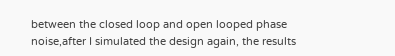between the closed loop and open looped phase noise,after I simulated the design again, the results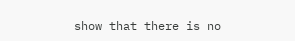show that there is no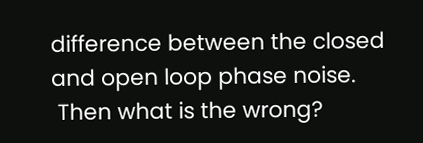difference between the closed and open loop phase noise.
 Then what is the wrong?